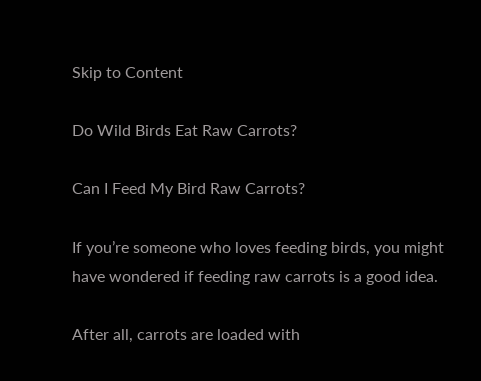Skip to Content

Do Wild Birds Eat Raw Carrots?

Can I Feed My Bird Raw Carrots?

If you’re someone who loves feeding birds, you might have wondered if feeding raw carrots is a good idea.

After all, carrots are loaded with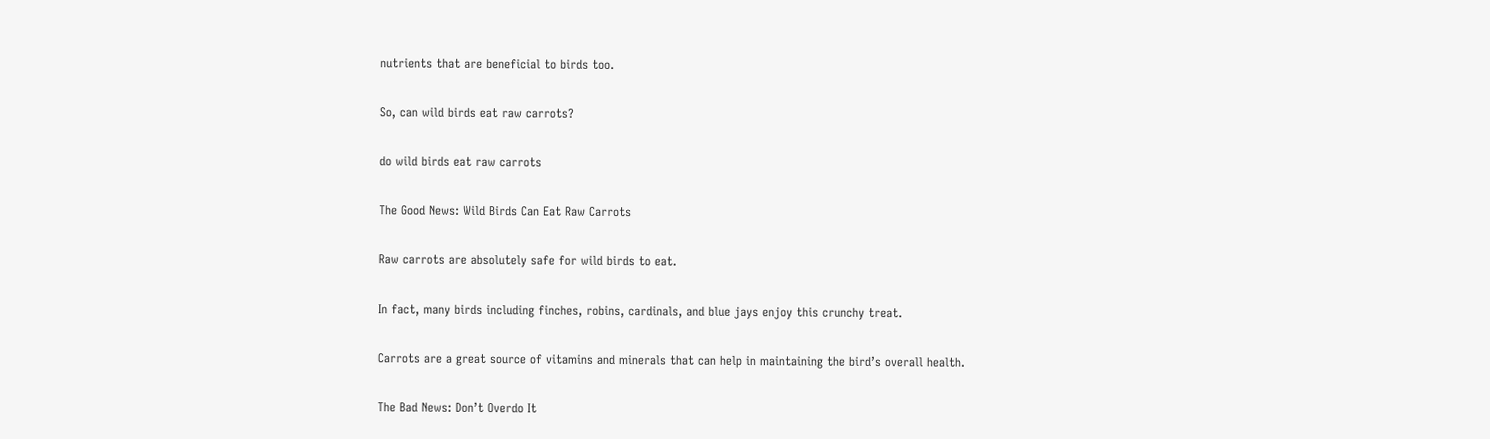nutrients that are beneficial to birds too.

So, can wild birds eat raw carrots?

do wild birds eat raw carrots

The Good News: Wild Birds Can Eat Raw Carrots

Raw carrots are absolutely safe for wild birds to eat.

In fact, many birds including finches, robins, cardinals, and blue jays enjoy this crunchy treat.

Carrots are a great source of vitamins and minerals that can help in maintaining the bird’s overall health.

The Bad News: Don’t Overdo It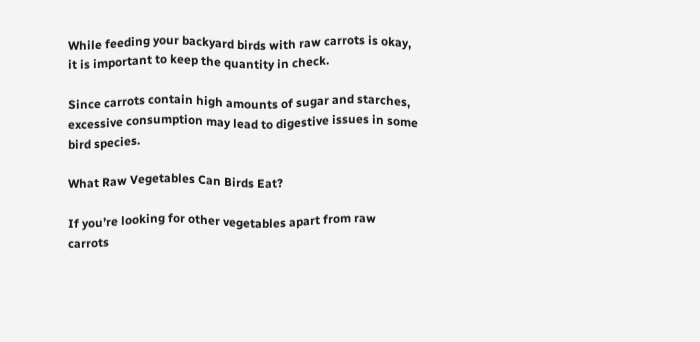While feeding your backyard birds with raw carrots is okay, it is important to keep the quantity in check.

Since carrots contain high amounts of sugar and starches, excessive consumption may lead to digestive issues in some bird species.

What Raw Vegetables Can Birds Eat?

If you’re looking for other vegetables apart from raw carrots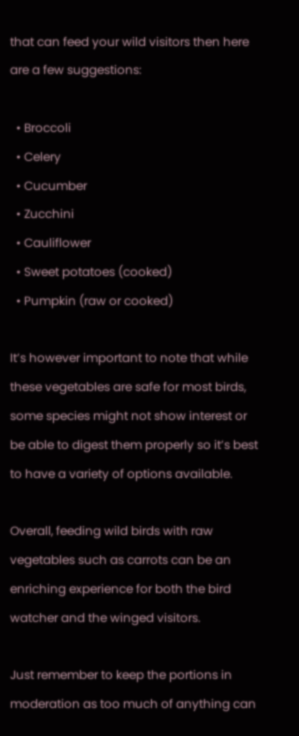that can feed your wild visitors then here are a few suggestions:

  • Broccoli
  • Celery
  • Cucumber
  • Zucchini
  • Cauliflower
  • Sweet potatoes (cooked)
  • Pumpkin (raw or cooked)

It’s however important to note that while these vegetables are safe for most birds, some species might not show interest or be able to digest them properly so it’s best to have a variety of options available.

Overall, feeding wild birds with raw vegetables such as carrots can be an enriching experience for both the bird watcher and the winged visitors.

Just remember to keep the portions in moderation as too much of anything can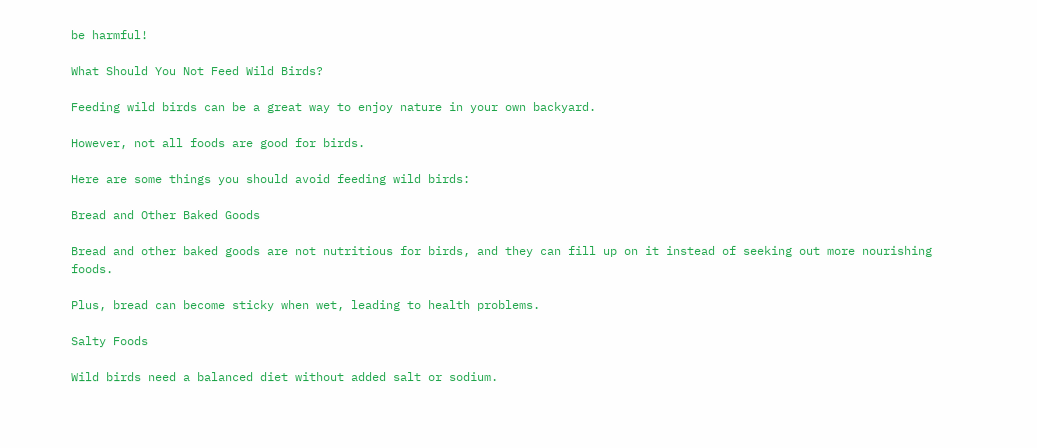be harmful!

What Should You Not Feed Wild Birds?

Feeding wild birds can be a great way to enjoy nature in your own backyard.

However, not all foods are good for birds.

Here are some things you should avoid feeding wild birds:

Bread and Other Baked Goods

Bread and other baked goods are not nutritious for birds, and they can fill up on it instead of seeking out more nourishing foods.

Plus, bread can become sticky when wet, leading to health problems.

Salty Foods

Wild birds need a balanced diet without added salt or sodium.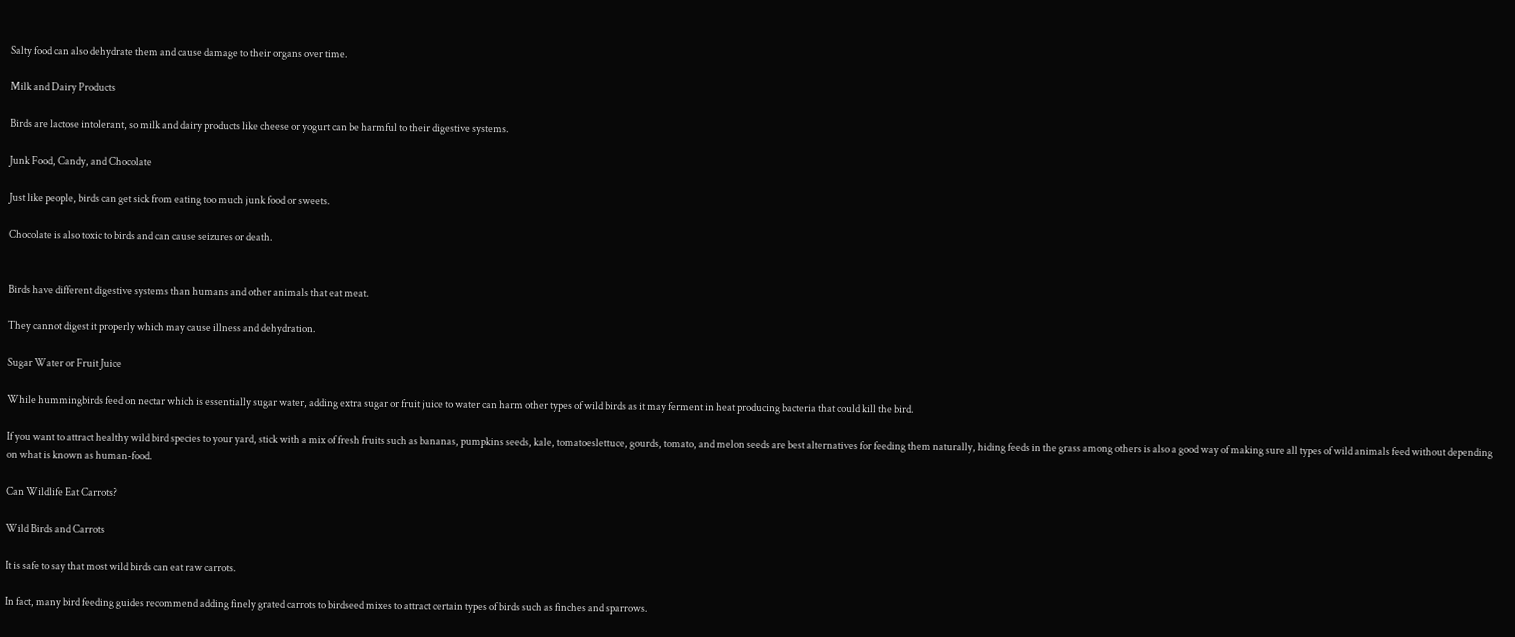Salty food can also dehydrate them and cause damage to their organs over time.

Milk and Dairy Products

Birds are lactose intolerant, so milk and dairy products like cheese or yogurt can be harmful to their digestive systems.

Junk Food, Candy, and Chocolate

Just like people, birds can get sick from eating too much junk food or sweets.

Chocolate is also toxic to birds and can cause seizures or death.


Birds have different digestive systems than humans and other animals that eat meat.

They cannot digest it properly which may cause illness and dehydration.

Sugar Water or Fruit Juice

While hummingbirds feed on nectar which is essentially sugar water, adding extra sugar or fruit juice to water can harm other types of wild birds as it may ferment in heat producing bacteria that could kill the bird.

If you want to attract healthy wild bird species to your yard, stick with a mix of fresh fruits such as bananas, pumpkins seeds, kale, tomatoeslettuce, gourds, tomato, and melon seeds are best alternatives for feeding them naturally, hiding feeds in the grass among others is also a good way of making sure all types of wild animals feed without depending on what is known as human-food.

Can Wildlife Eat Carrots?

Wild Birds and Carrots

It is safe to say that most wild birds can eat raw carrots.

In fact, many bird feeding guides recommend adding finely grated carrots to birdseed mixes to attract certain types of birds such as finches and sparrows.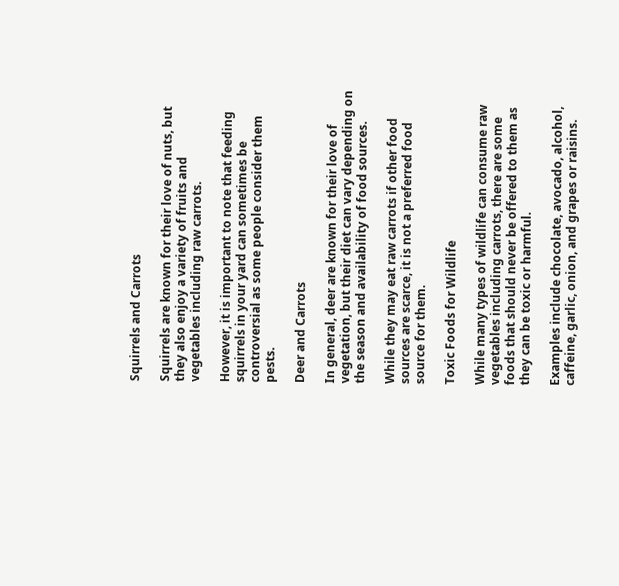Squirrels and Carrots

Squirrels are known for their love of nuts, but they also enjoy a variety of fruits and vegetables including raw carrots.

However, it is important to note that feeding squirrels in your yard can sometimes be controversial as some people consider them pests.

Deer and Carrots

In general, deer are known for their love of vegetation, but their diet can vary depending on the season and availability of food sources.

While they may eat raw carrots if other food sources are scarce, it is not a preferred food source for them.

Toxic Foods for Wildlife

While many types of wildlife can consume raw vegetables including carrots, there are some foods that should never be offered to them as they can be toxic or harmful.

Examples include chocolate, avocado, alcohol, caffeine, garlic, onion, and grapes or raisins.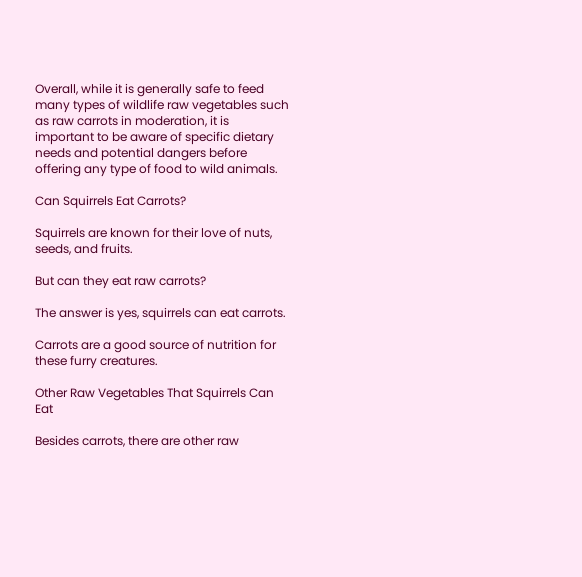Overall, while it is generally safe to feed many types of wildlife raw vegetables such as raw carrots in moderation, it is important to be aware of specific dietary needs and potential dangers before offering any type of food to wild animals.

Can Squirrels Eat Carrots?

Squirrels are known for their love of nuts, seeds, and fruits.

But can they eat raw carrots?

The answer is yes, squirrels can eat carrots.

Carrots are a good source of nutrition for these furry creatures.

Other Raw Vegetables That Squirrels Can Eat

Besides carrots, there are other raw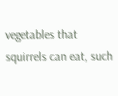vegetables that squirrels can eat, such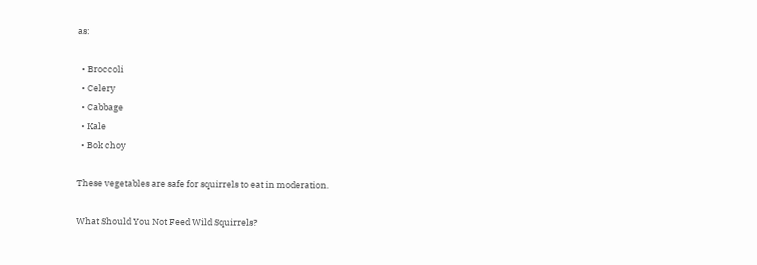as:

  • Broccoli
  • Celery
  • Cabbage
  • Kale
  • Bok choy

These vegetables are safe for squirrels to eat in moderation.

What Should You Not Feed Wild Squirrels?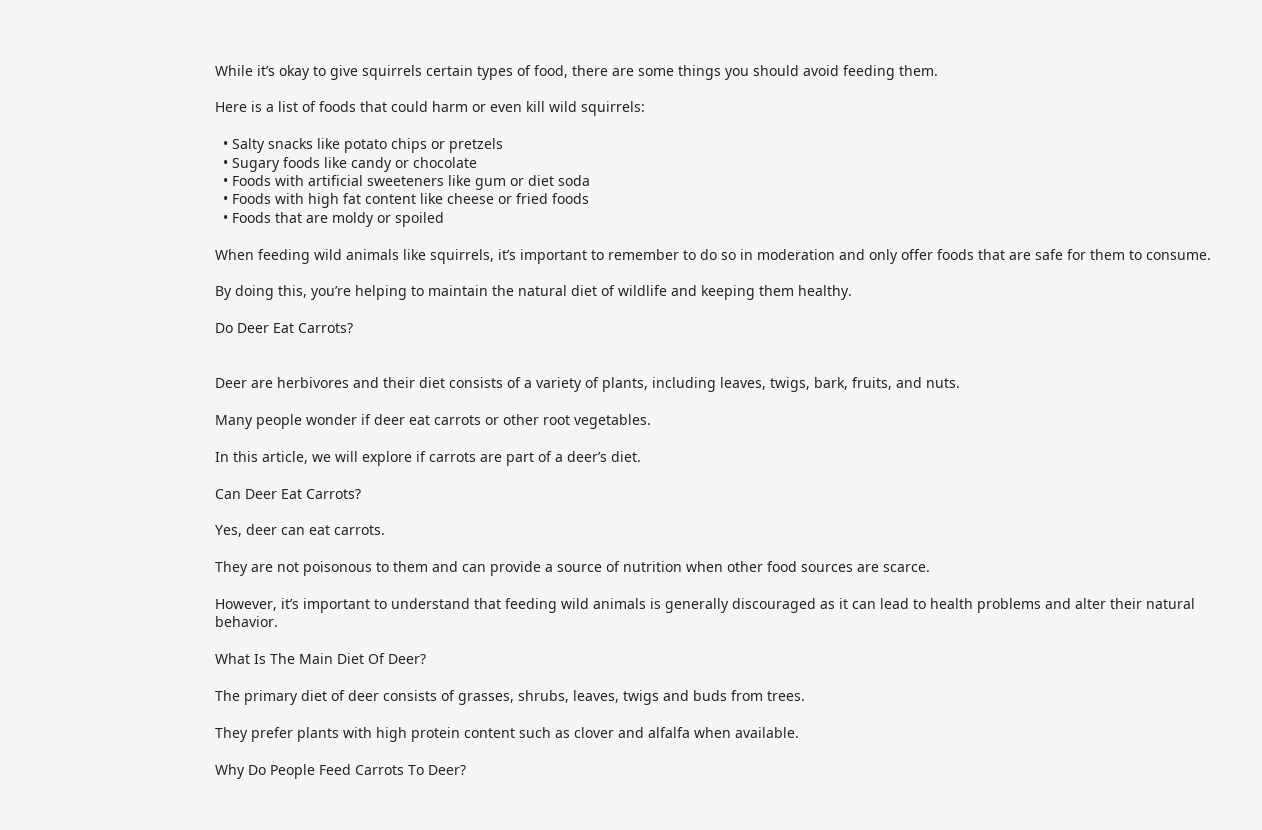While it’s okay to give squirrels certain types of food, there are some things you should avoid feeding them.

Here is a list of foods that could harm or even kill wild squirrels:

  • Salty snacks like potato chips or pretzels
  • Sugary foods like candy or chocolate
  • Foods with artificial sweeteners like gum or diet soda
  • Foods with high fat content like cheese or fried foods
  • Foods that are moldy or spoiled

When feeding wild animals like squirrels, it’s important to remember to do so in moderation and only offer foods that are safe for them to consume.

By doing this, you’re helping to maintain the natural diet of wildlife and keeping them healthy.

Do Deer Eat Carrots?


Deer are herbivores and their diet consists of a variety of plants, including leaves, twigs, bark, fruits, and nuts.

Many people wonder if deer eat carrots or other root vegetables.

In this article, we will explore if carrots are part of a deer’s diet.

Can Deer Eat Carrots?

Yes, deer can eat carrots.

They are not poisonous to them and can provide a source of nutrition when other food sources are scarce.

However, it’s important to understand that feeding wild animals is generally discouraged as it can lead to health problems and alter their natural behavior.

What Is The Main Diet Of Deer?

The primary diet of deer consists of grasses, shrubs, leaves, twigs and buds from trees.

They prefer plants with high protein content such as clover and alfalfa when available.

Why Do People Feed Carrots To Deer?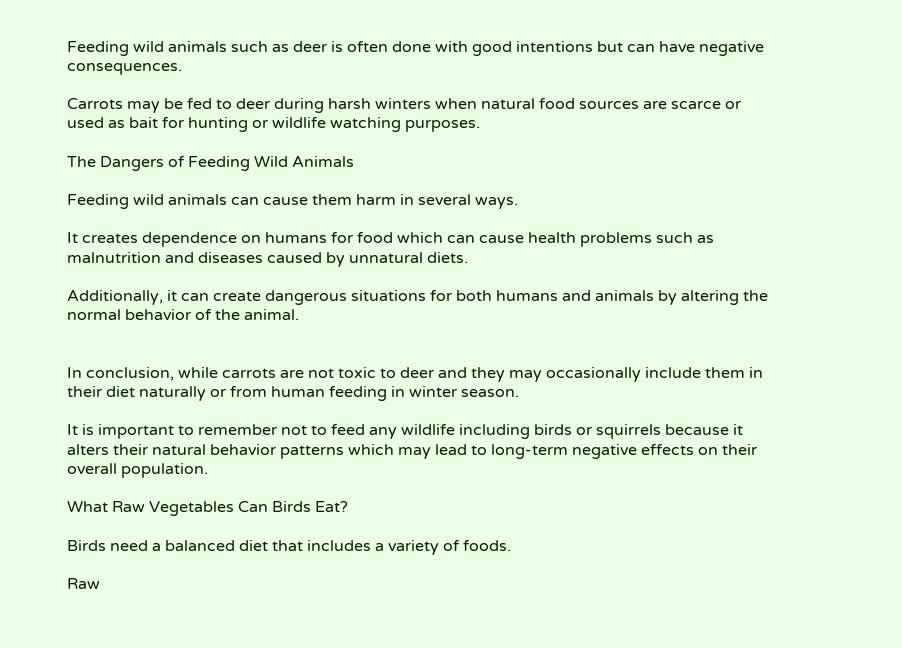Feeding wild animals such as deer is often done with good intentions but can have negative consequences.

Carrots may be fed to deer during harsh winters when natural food sources are scarce or used as bait for hunting or wildlife watching purposes.

The Dangers of Feeding Wild Animals

Feeding wild animals can cause them harm in several ways.

It creates dependence on humans for food which can cause health problems such as malnutrition and diseases caused by unnatural diets.

Additionally, it can create dangerous situations for both humans and animals by altering the normal behavior of the animal.


In conclusion, while carrots are not toxic to deer and they may occasionally include them in their diet naturally or from human feeding in winter season.

It is important to remember not to feed any wildlife including birds or squirrels because it alters their natural behavior patterns which may lead to long-term negative effects on their overall population.

What Raw Vegetables Can Birds Eat?

Birds need a balanced diet that includes a variety of foods.

Raw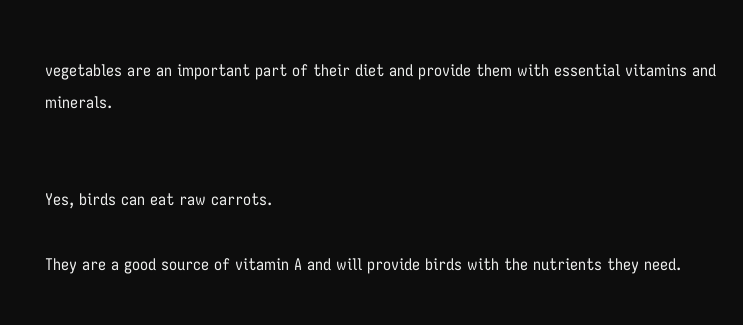vegetables are an important part of their diet and provide them with essential vitamins and minerals.


Yes, birds can eat raw carrots.

They are a good source of vitamin A and will provide birds with the nutrients they need.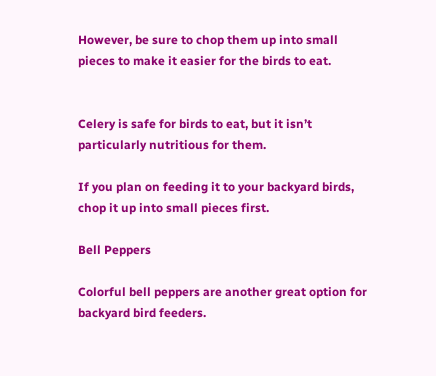However, be sure to chop them up into small pieces to make it easier for the birds to eat.


Celery is safe for birds to eat, but it isn’t particularly nutritious for them.

If you plan on feeding it to your backyard birds, chop it up into small pieces first.

Bell Peppers

Colorful bell peppers are another great option for backyard bird feeders.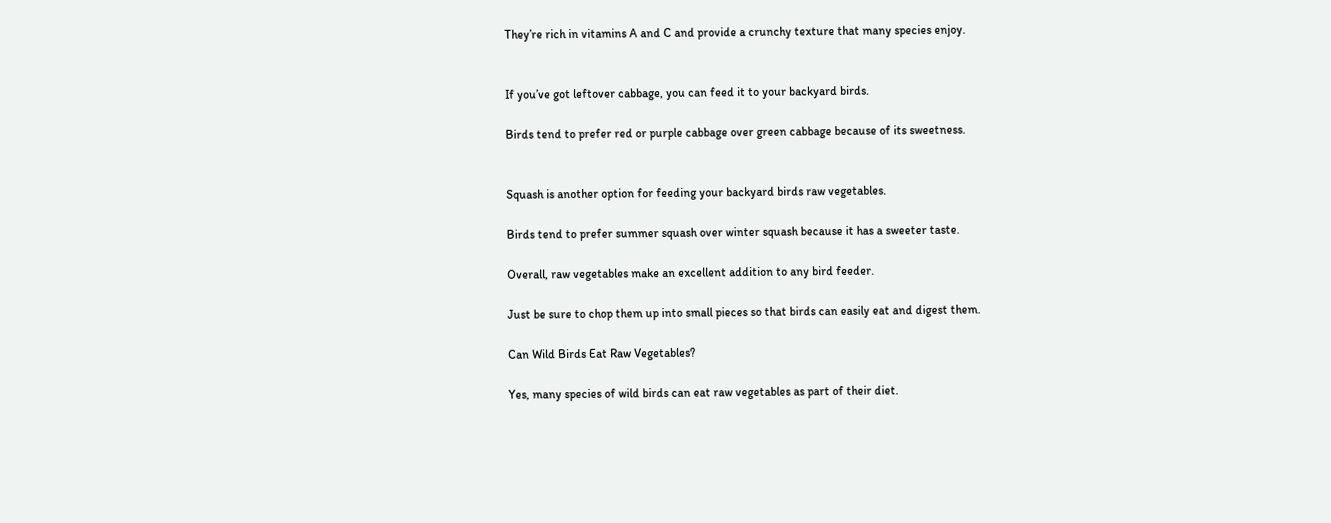They’re rich in vitamins A and C and provide a crunchy texture that many species enjoy.


If you’ve got leftover cabbage, you can feed it to your backyard birds.

Birds tend to prefer red or purple cabbage over green cabbage because of its sweetness.


Squash is another option for feeding your backyard birds raw vegetables.

Birds tend to prefer summer squash over winter squash because it has a sweeter taste.

Overall, raw vegetables make an excellent addition to any bird feeder.

Just be sure to chop them up into small pieces so that birds can easily eat and digest them.

Can Wild Birds Eat Raw Vegetables?

Yes, many species of wild birds can eat raw vegetables as part of their diet.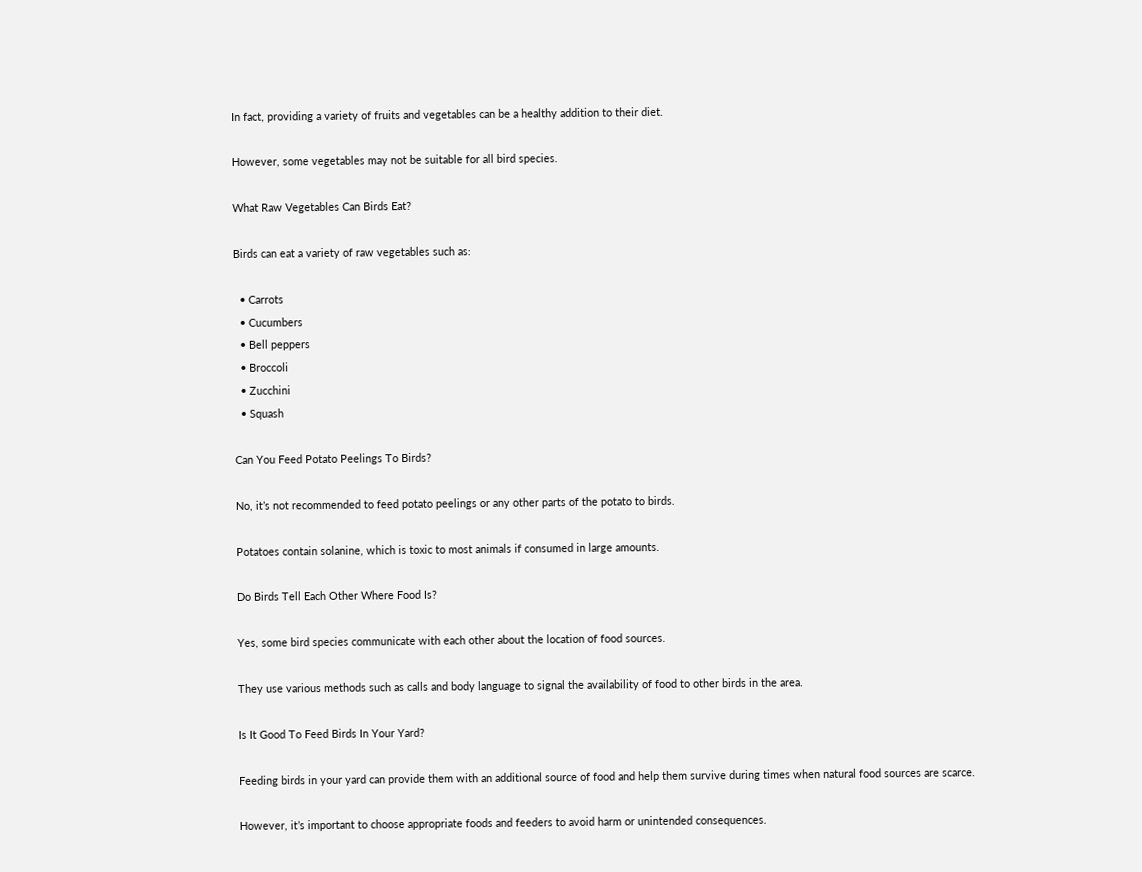In fact, providing a variety of fruits and vegetables can be a healthy addition to their diet.

However, some vegetables may not be suitable for all bird species.

What Raw Vegetables Can Birds Eat?

Birds can eat a variety of raw vegetables such as:

  • Carrots
  • Cucumbers
  • Bell peppers
  • Broccoli
  • Zucchini
  • Squash

Can You Feed Potato Peelings To Birds?

No, it’s not recommended to feed potato peelings or any other parts of the potato to birds.

Potatoes contain solanine, which is toxic to most animals if consumed in large amounts.

Do Birds Tell Each Other Where Food Is?

Yes, some bird species communicate with each other about the location of food sources.

They use various methods such as calls and body language to signal the availability of food to other birds in the area.

Is It Good To Feed Birds In Your Yard?

Feeding birds in your yard can provide them with an additional source of food and help them survive during times when natural food sources are scarce.

However, it’s important to choose appropriate foods and feeders to avoid harm or unintended consequences.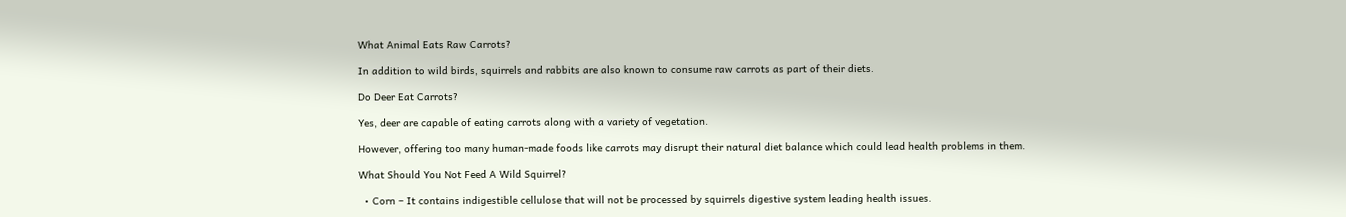What Animal Eats Raw Carrots?

In addition to wild birds, squirrels and rabbits are also known to consume raw carrots as part of their diets.

Do Deer Eat Carrots?

Yes, deer are capable of eating carrots along with a variety of vegetation.

However, offering too many human-made foods like carrots may disrupt their natural diet balance which could lead health problems in them.

What Should You Not Feed A Wild Squirrel?

  • Corn – It contains indigestible cellulose that will not be processed by squirrels digestive system leading health issues.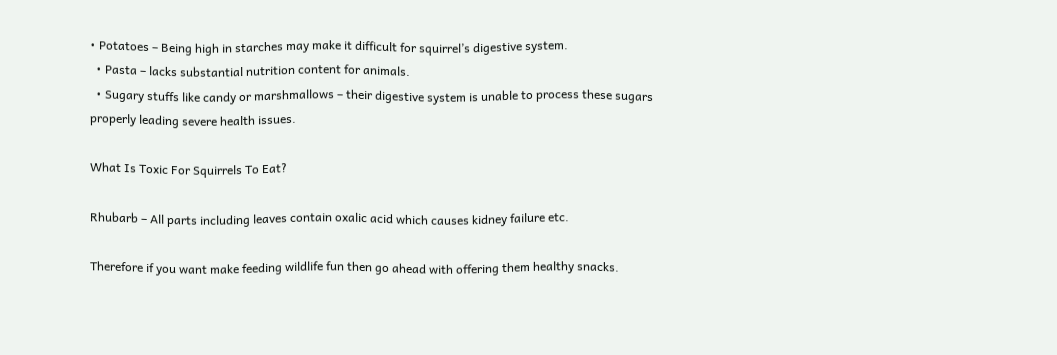• Potatoes – Being high in starches may make it difficult for squirrel’s digestive system.
  • Pasta – lacks substantial nutrition content for animals.
  • Sugary stuffs like candy or marshmallows – their digestive system is unable to process these sugars properly leading severe health issues.

What Is Toxic For Squirrels To Eat?

Rhubarb – All parts including leaves contain oxalic acid which causes kidney failure etc.

Therefore if you want make feeding wildlife fun then go ahead with offering them healthy snacks.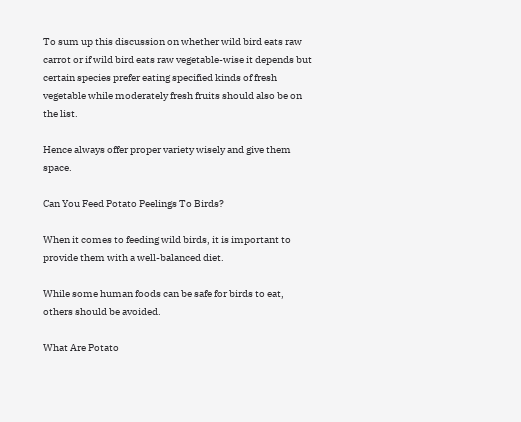To sum up this discussion on whether wild bird eats raw carrot or if wild bird eats raw vegetable-wise it depends but certain species prefer eating specified kinds of fresh vegetable while moderately fresh fruits should also be on the list.

Hence always offer proper variety wisely and give them space.

Can You Feed Potato Peelings To Birds?

When it comes to feeding wild birds, it is important to provide them with a well-balanced diet.

While some human foods can be safe for birds to eat, others should be avoided.

What Are Potato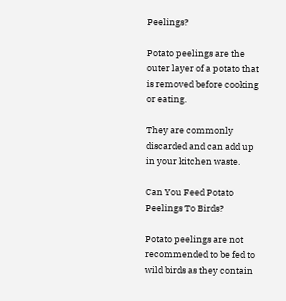Peelings?

Potato peelings are the outer layer of a potato that is removed before cooking or eating.

They are commonly discarded and can add up in your kitchen waste.

Can You Feed Potato Peelings To Birds?

Potato peelings are not recommended to be fed to wild birds as they contain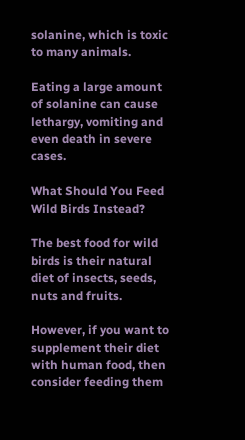solanine, which is toxic to many animals.

Eating a large amount of solanine can cause lethargy, vomiting and even death in severe cases.

What Should You Feed Wild Birds Instead?

The best food for wild birds is their natural diet of insects, seeds, nuts and fruits.

However, if you want to supplement their diet with human food, then consider feeding them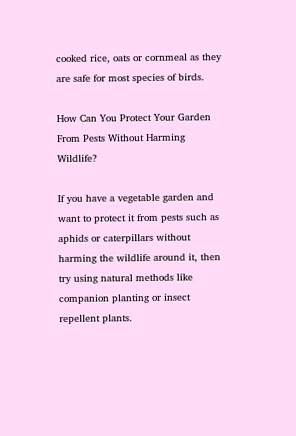cooked rice, oats or cornmeal as they are safe for most species of birds.

How Can You Protect Your Garden From Pests Without Harming Wildlife?

If you have a vegetable garden and want to protect it from pests such as aphids or caterpillars without harming the wildlife around it, then try using natural methods like companion planting or insect repellent plants.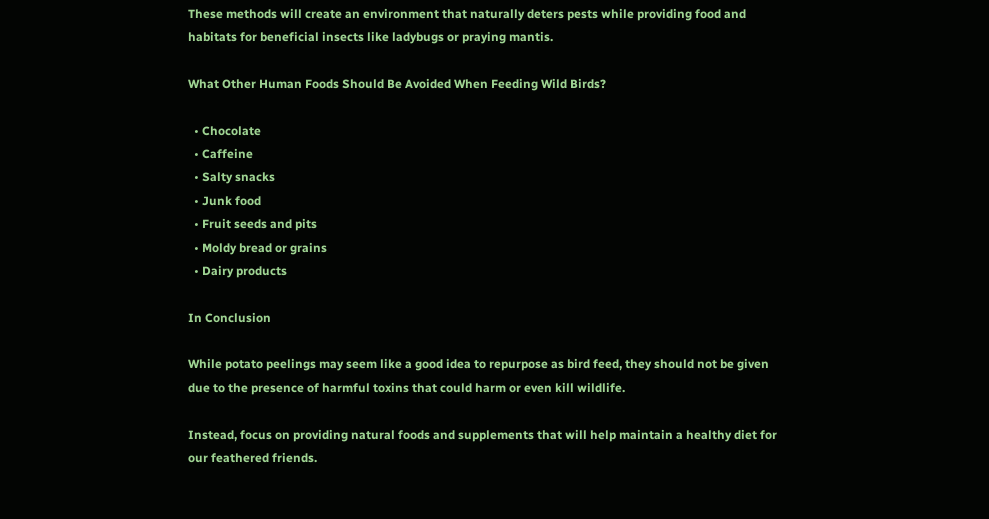These methods will create an environment that naturally deters pests while providing food and habitats for beneficial insects like ladybugs or praying mantis.

What Other Human Foods Should Be Avoided When Feeding Wild Birds?

  • Chocolate
  • Caffeine
  • Salty snacks
  • Junk food
  • Fruit seeds and pits
  • Moldy bread or grains
  • Dairy products

In Conclusion

While potato peelings may seem like a good idea to repurpose as bird feed, they should not be given due to the presence of harmful toxins that could harm or even kill wildlife.

Instead, focus on providing natural foods and supplements that will help maintain a healthy diet for our feathered friends.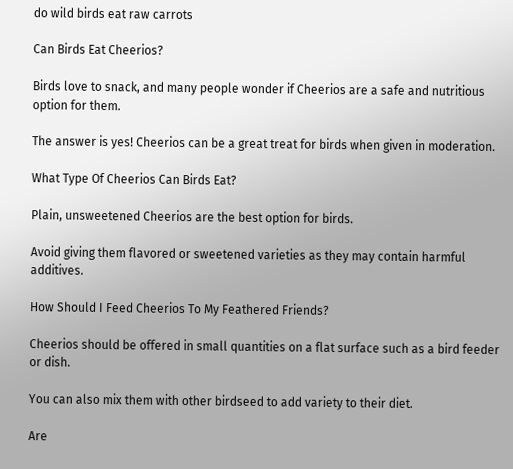do wild birds eat raw carrots

Can Birds Eat Cheerios?

Birds love to snack, and many people wonder if Cheerios are a safe and nutritious option for them.

The answer is yes! Cheerios can be a great treat for birds when given in moderation.

What Type Of Cheerios Can Birds Eat?

Plain, unsweetened Cheerios are the best option for birds.

Avoid giving them flavored or sweetened varieties as they may contain harmful additives.

How Should I Feed Cheerios To My Feathered Friends?

Cheerios should be offered in small quantities on a flat surface such as a bird feeder or dish.

You can also mix them with other birdseed to add variety to their diet.

Are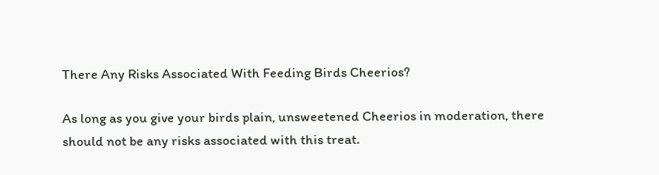There Any Risks Associated With Feeding Birds Cheerios?

As long as you give your birds plain, unsweetened Cheerios in moderation, there should not be any risks associated with this treat.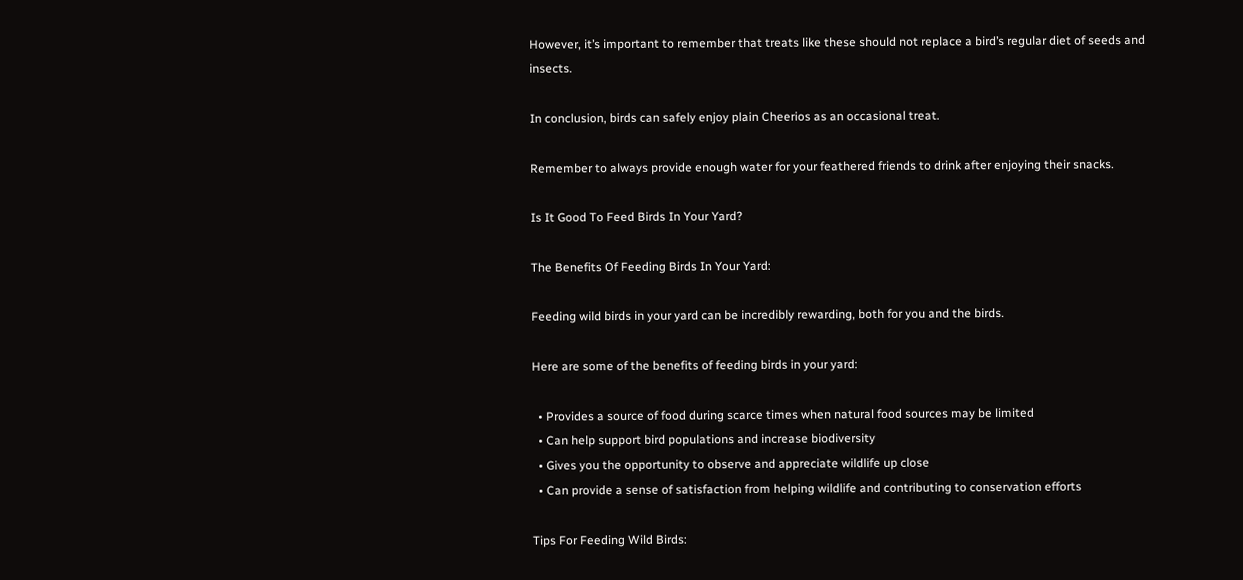However, it’s important to remember that treats like these should not replace a bird’s regular diet of seeds and insects.

In conclusion, birds can safely enjoy plain Cheerios as an occasional treat.

Remember to always provide enough water for your feathered friends to drink after enjoying their snacks.

Is It Good To Feed Birds In Your Yard?

The Benefits Of Feeding Birds In Your Yard:

Feeding wild birds in your yard can be incredibly rewarding, both for you and the birds.

Here are some of the benefits of feeding birds in your yard:

  • Provides a source of food during scarce times when natural food sources may be limited
  • Can help support bird populations and increase biodiversity
  • Gives you the opportunity to observe and appreciate wildlife up close
  • Can provide a sense of satisfaction from helping wildlife and contributing to conservation efforts

Tips For Feeding Wild Birds: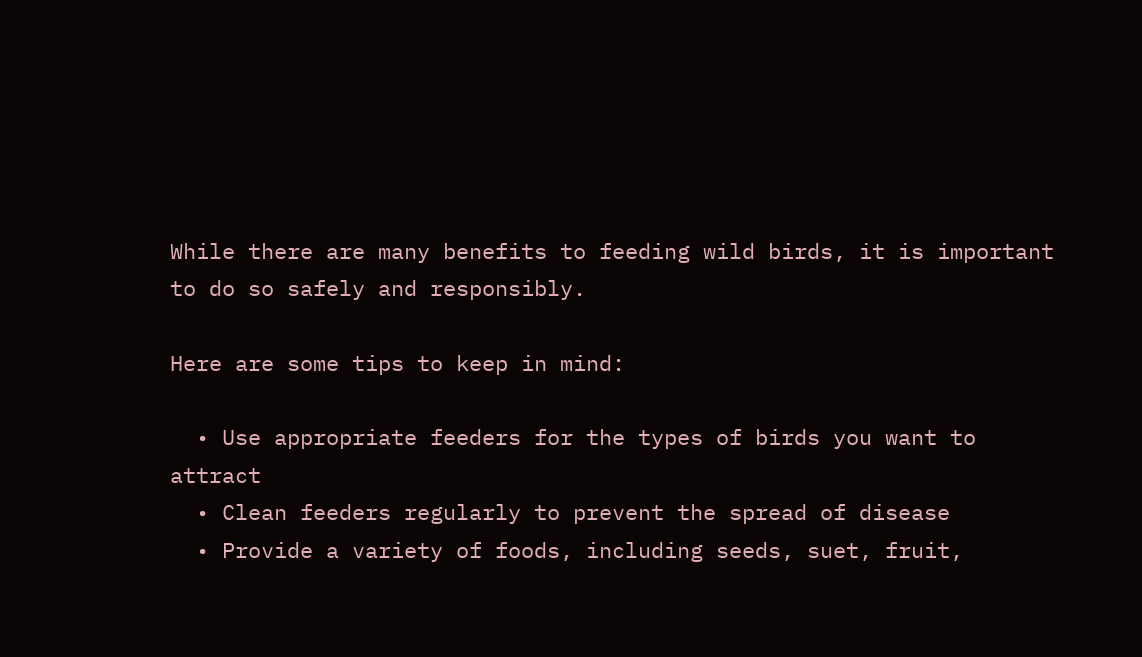While there are many benefits to feeding wild birds, it is important to do so safely and responsibly.

Here are some tips to keep in mind:

  • Use appropriate feeders for the types of birds you want to attract
  • Clean feeders regularly to prevent the spread of disease
  • Provide a variety of foods, including seeds, suet, fruit,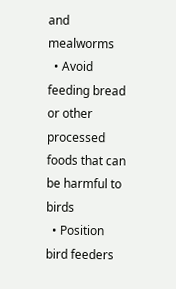and mealworms
  • Avoid feeding bread or other processed foods that can be harmful to birds
  • Position bird feeders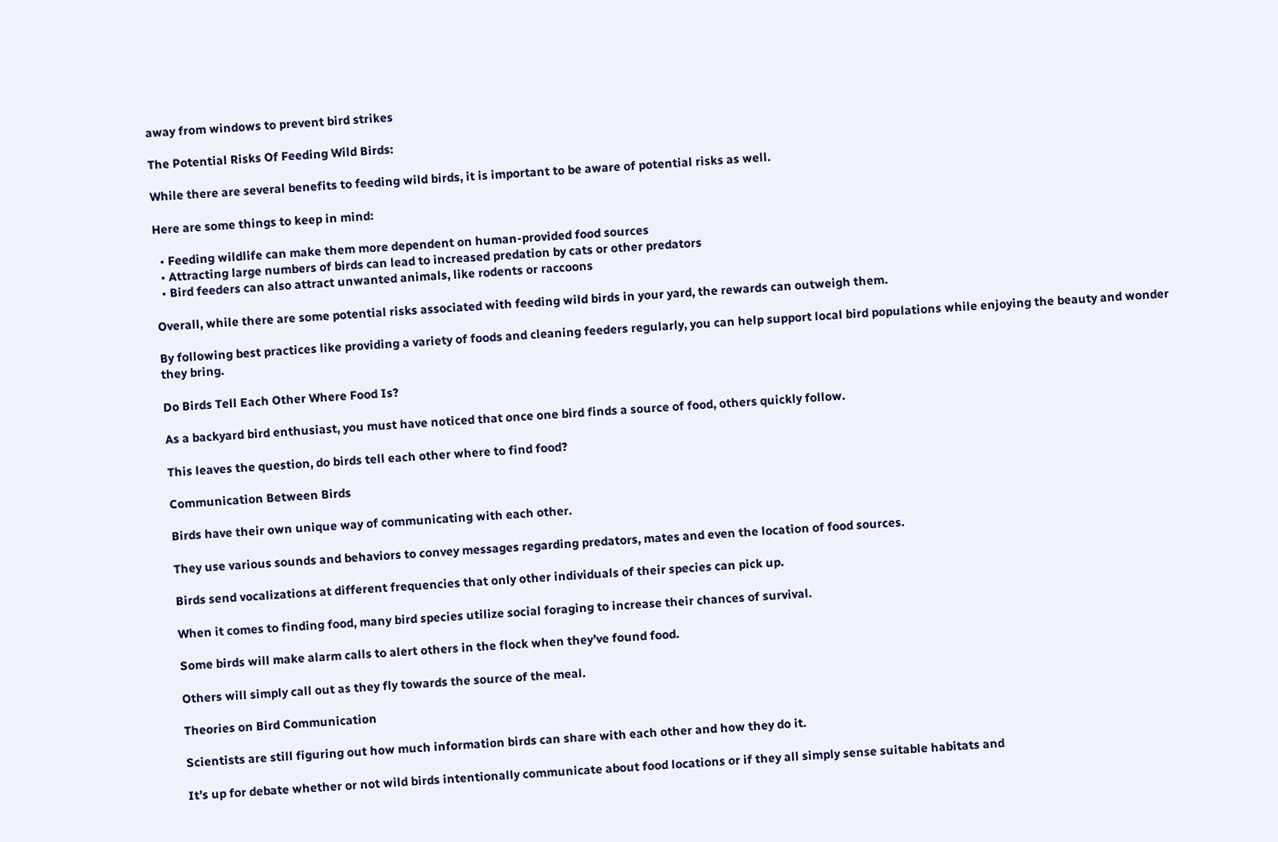away from windows to prevent bird strikes

The Potential Risks Of Feeding Wild Birds:

While there are several benefits to feeding wild birds, it is important to be aware of potential risks as well.

Here are some things to keep in mind:

  • Feeding wildlife can make them more dependent on human-provided food sources
  • Attracting large numbers of birds can lead to increased predation by cats or other predators
  • Bird feeders can also attract unwanted animals, like rodents or raccoons

Overall, while there are some potential risks associated with feeding wild birds in your yard, the rewards can outweigh them.

By following best practices like providing a variety of foods and cleaning feeders regularly, you can help support local bird populations while enjoying the beauty and wonder they bring.

Do Birds Tell Each Other Where Food Is?

As a backyard bird enthusiast, you must have noticed that once one bird finds a source of food, others quickly follow.

This leaves the question, do birds tell each other where to find food?

Communication Between Birds

Birds have their own unique way of communicating with each other.

They use various sounds and behaviors to convey messages regarding predators, mates and even the location of food sources.

Birds send vocalizations at different frequencies that only other individuals of their species can pick up.

When it comes to finding food, many bird species utilize social foraging to increase their chances of survival.

Some birds will make alarm calls to alert others in the flock when they’ve found food.

Others will simply call out as they fly towards the source of the meal.

Theories on Bird Communication

Scientists are still figuring out how much information birds can share with each other and how they do it.

It’s up for debate whether or not wild birds intentionally communicate about food locations or if they all simply sense suitable habitats and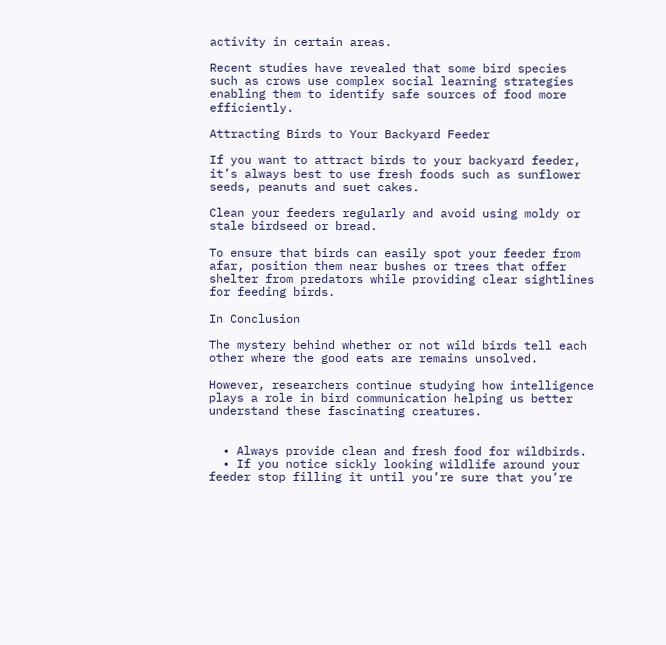activity in certain areas.

Recent studies have revealed that some bird species such as crows use complex social learning strategies enabling them to identify safe sources of food more efficiently.

Attracting Birds to Your Backyard Feeder

If you want to attract birds to your backyard feeder, it’s always best to use fresh foods such as sunflower seeds, peanuts and suet cakes.

Clean your feeders regularly and avoid using moldy or stale birdseed or bread.

To ensure that birds can easily spot your feeder from afar, position them near bushes or trees that offer shelter from predators while providing clear sightlines for feeding birds.

In Conclusion

The mystery behind whether or not wild birds tell each other where the good eats are remains unsolved.

However, researchers continue studying how intelligence plays a role in bird communication helping us better understand these fascinating creatures.


  • Always provide clean and fresh food for wildbirds.
  • If you notice sickly looking wildlife around your feeder stop filling it until you’re sure that you’re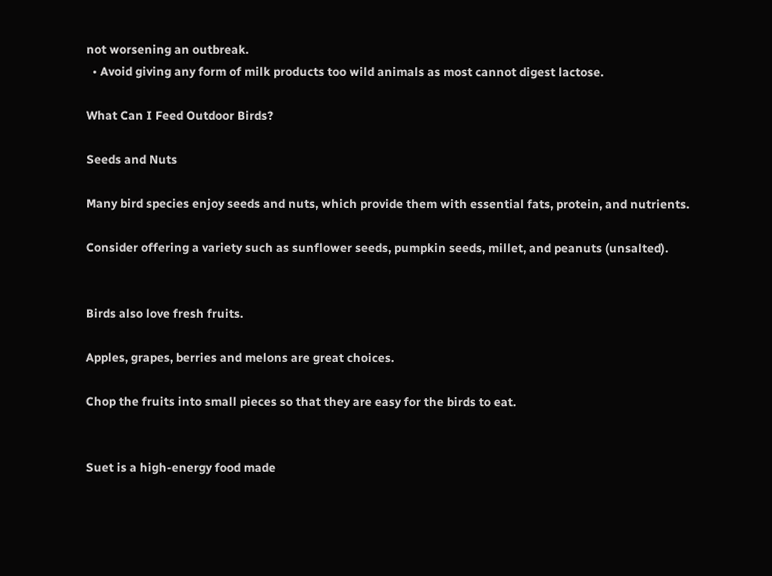not worsening an outbreak.
  • Avoid giving any form of milk products too wild animals as most cannot digest lactose.

What Can I Feed Outdoor Birds?

Seeds and Nuts

Many bird species enjoy seeds and nuts, which provide them with essential fats, protein, and nutrients.

Consider offering a variety such as sunflower seeds, pumpkin seeds, millet, and peanuts (unsalted).


Birds also love fresh fruits.

Apples, grapes, berries and melons are great choices.

Chop the fruits into small pieces so that they are easy for the birds to eat.


Suet is a high-energy food made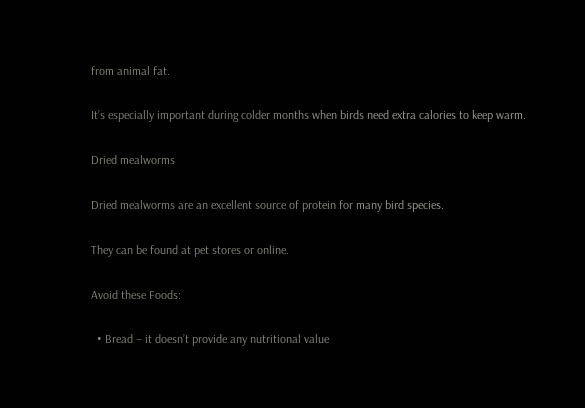from animal fat.

It’s especially important during colder months when birds need extra calories to keep warm.

Dried mealworms

Dried mealworms are an excellent source of protein for many bird species.

They can be found at pet stores or online.

Avoid these Foods:

  • Bread – it doesn’t provide any nutritional value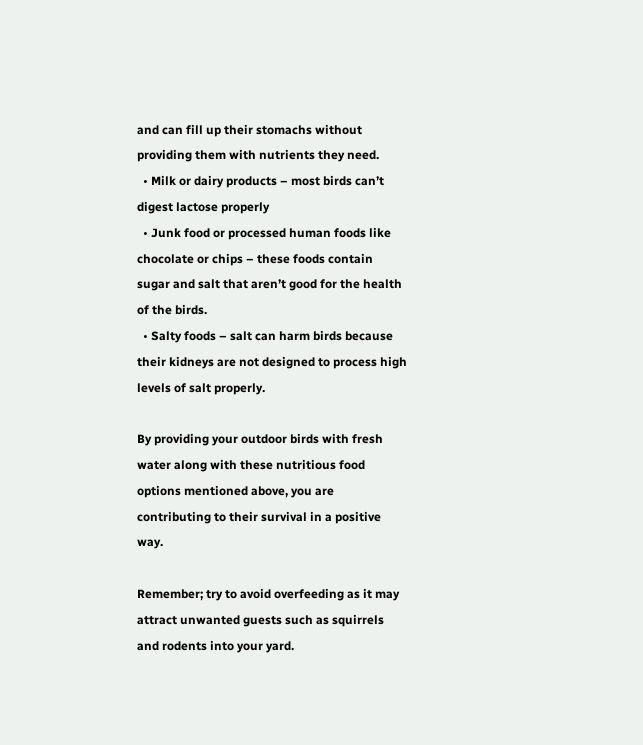and can fill up their stomachs without providing them with nutrients they need.
  • Milk or dairy products – most birds can’t digest lactose properly
  • Junk food or processed human foods like chocolate or chips – these foods contain sugar and salt that aren’t good for the health of the birds.
  • Salty foods – salt can harm birds because their kidneys are not designed to process high levels of salt properly.

By providing your outdoor birds with fresh water along with these nutritious food options mentioned above, you are contributing to their survival in a positive way.

Remember; try to avoid overfeeding as it may attract unwanted guests such as squirrels and rodents into your yard.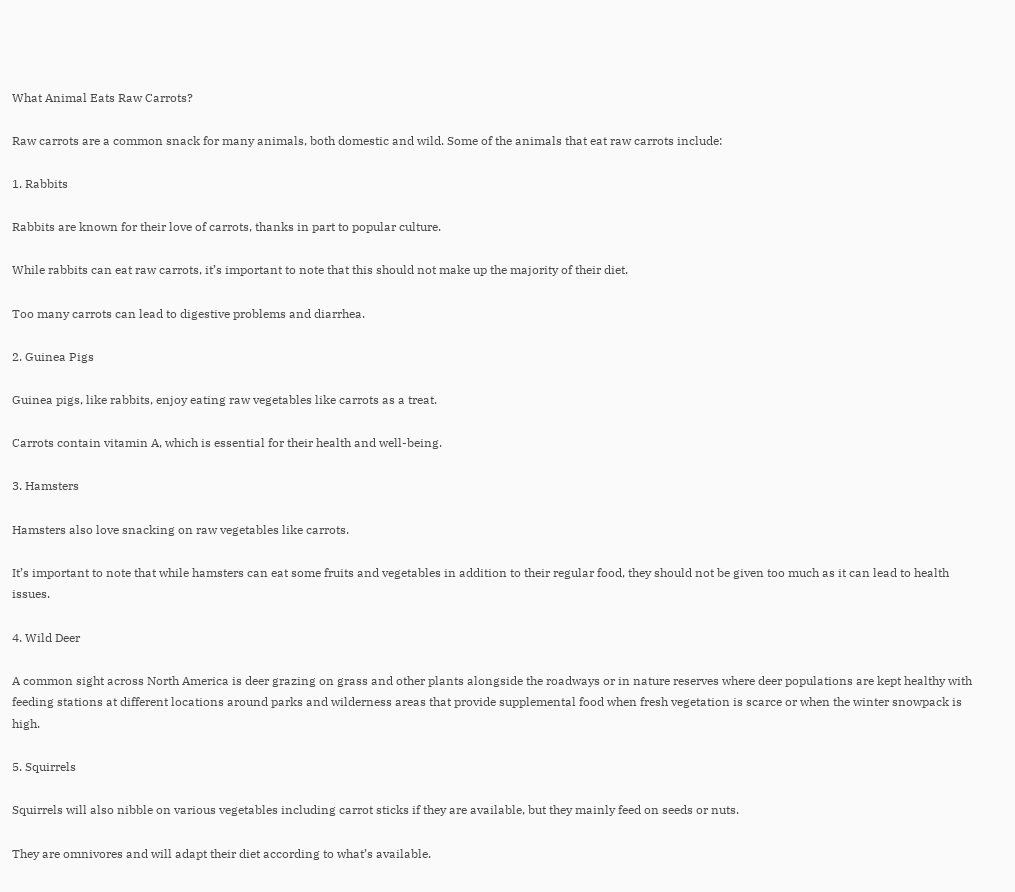What Animal Eats Raw Carrots?

Raw carrots are a common snack for many animals, both domestic and wild. Some of the animals that eat raw carrots include:

1. Rabbits

Rabbits are known for their love of carrots, thanks in part to popular culture.

While rabbits can eat raw carrots, it’s important to note that this should not make up the majority of their diet.

Too many carrots can lead to digestive problems and diarrhea.

2. Guinea Pigs

Guinea pigs, like rabbits, enjoy eating raw vegetables like carrots as a treat.

Carrots contain vitamin A, which is essential for their health and well-being.

3. Hamsters

Hamsters also love snacking on raw vegetables like carrots.

It’s important to note that while hamsters can eat some fruits and vegetables in addition to their regular food, they should not be given too much as it can lead to health issues.

4. Wild Deer

A common sight across North America is deer grazing on grass and other plants alongside the roadways or in nature reserves where deer populations are kept healthy with feeding stations at different locations around parks and wilderness areas that provide supplemental food when fresh vegetation is scarce or when the winter snowpack is high.

5. Squirrels

Squirrels will also nibble on various vegetables including carrot sticks if they are available, but they mainly feed on seeds or nuts.

They are omnivores and will adapt their diet according to what’s available.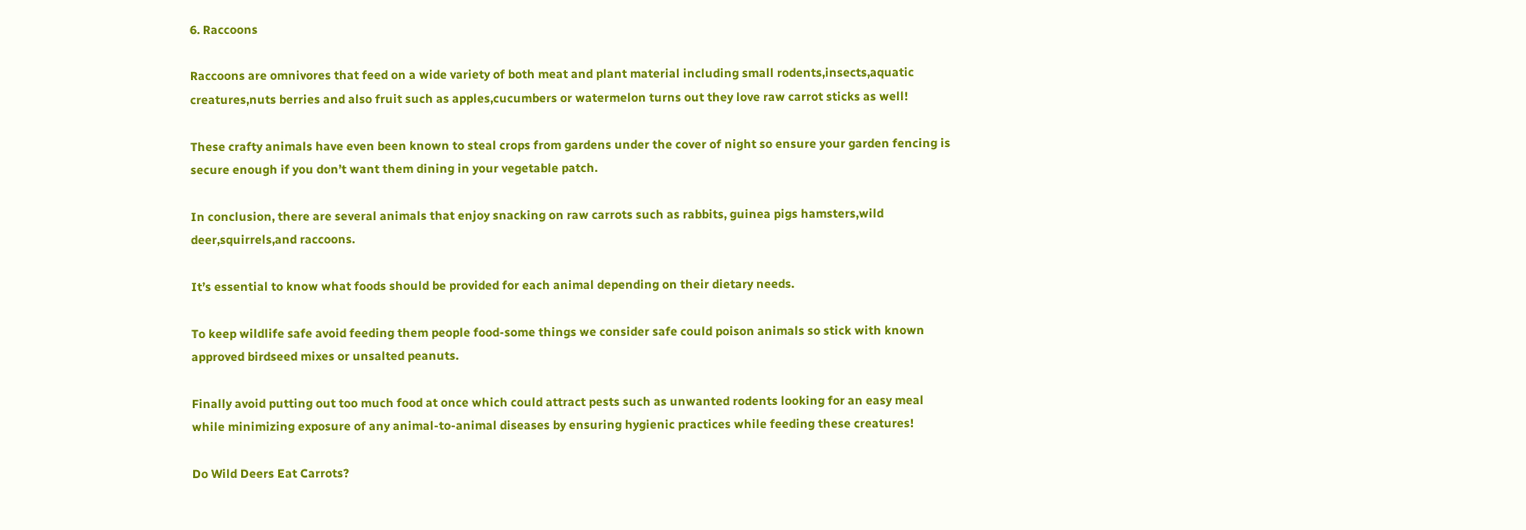6. Raccoons

Raccoons are omnivores that feed on a wide variety of both meat and plant material including small rodents,insects,aquatic creatures,nuts berries and also fruit such as apples,cucumbers or watermelon turns out they love raw carrot sticks as well!

These crafty animals have even been known to steal crops from gardens under the cover of night so ensure your garden fencing is secure enough if you don’t want them dining in your vegetable patch.

In conclusion, there are several animals that enjoy snacking on raw carrots such as rabbits, guinea pigs hamsters,wild deer,squirrels,and raccoons.

It’s essential to know what foods should be provided for each animal depending on their dietary needs.

To keep wildlife safe avoid feeding them people food-some things we consider safe could poison animals so stick with known approved birdseed mixes or unsalted peanuts.

Finally avoid putting out too much food at once which could attract pests such as unwanted rodents looking for an easy meal while minimizing exposure of any animal-to-animal diseases by ensuring hygienic practices while feeding these creatures!

Do Wild Deers Eat Carrots?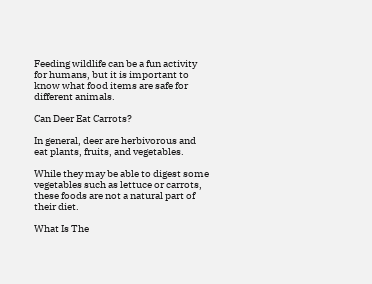Feeding wildlife can be a fun activity for humans, but it is important to know what food items are safe for different animals.

Can Deer Eat Carrots?

In general, deer are herbivorous and eat plants, fruits, and vegetables.

While they may be able to digest some vegetables such as lettuce or carrots, these foods are not a natural part of their diet.

What Is The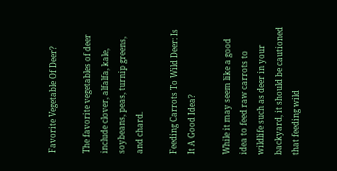Favorite Vegetable Of Deer?

The favorite vegetables of deer include clover, alfalfa, kale, soybeans, peas, turnip greens, and chard.

Feeding Carrots To Wild Deer: Is It A Good Idea?

While it may seem like a good idea to feed raw carrots to wildlife such as deer in your backyard, it should be cautioned that feeding wild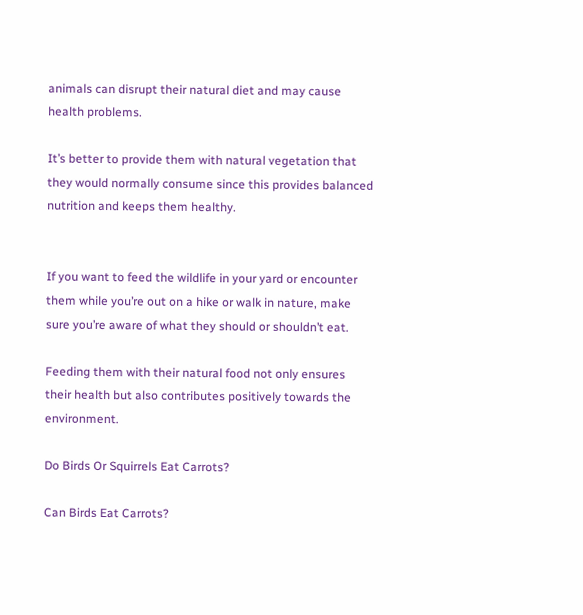animals can disrupt their natural diet and may cause health problems.

It’s better to provide them with natural vegetation that they would normally consume since this provides balanced nutrition and keeps them healthy.


If you want to feed the wildlife in your yard or encounter them while you’re out on a hike or walk in nature, make sure you’re aware of what they should or shouldn’t eat.

Feeding them with their natural food not only ensures their health but also contributes positively towards the environment.

Do Birds Or Squirrels Eat Carrots?

Can Birds Eat Carrots?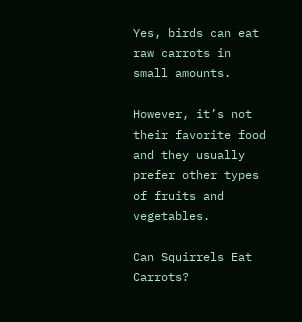Yes, birds can eat raw carrots in small amounts.

However, it’s not their favorite food and they usually prefer other types of fruits and vegetables.

Can Squirrels Eat Carrots?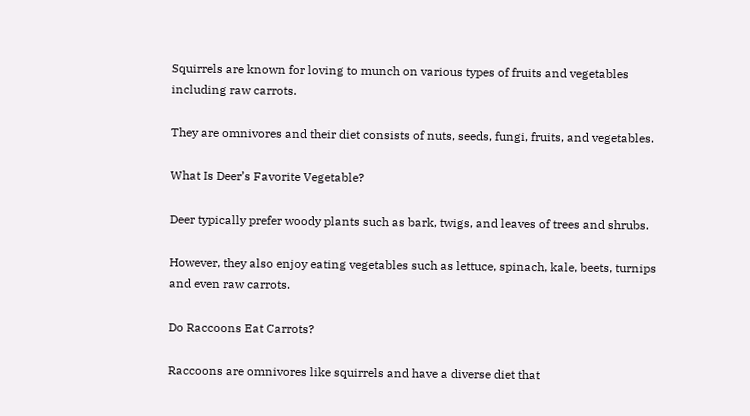Squirrels are known for loving to munch on various types of fruits and vegetables including raw carrots.

They are omnivores and their diet consists of nuts, seeds, fungi, fruits, and vegetables.

What Is Deer’s Favorite Vegetable?

Deer typically prefer woody plants such as bark, twigs, and leaves of trees and shrubs.

However, they also enjoy eating vegetables such as lettuce, spinach, kale, beets, turnips and even raw carrots.

Do Raccoons Eat Carrots?

Raccoons are omnivores like squirrels and have a diverse diet that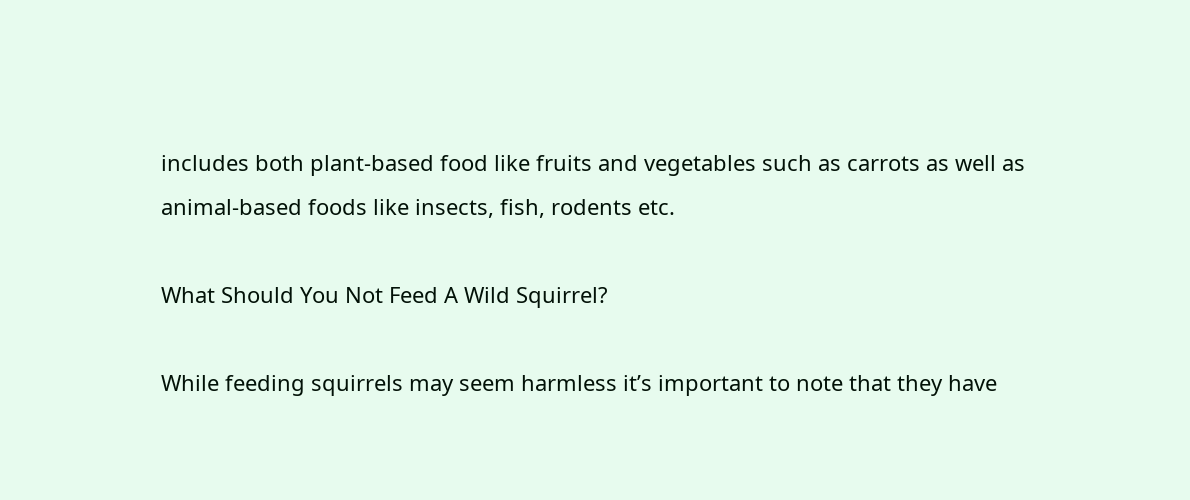includes both plant-based food like fruits and vegetables such as carrots as well as animal-based foods like insects, fish, rodents etc.

What Should You Not Feed A Wild Squirrel?

While feeding squirrels may seem harmless it’s important to note that they have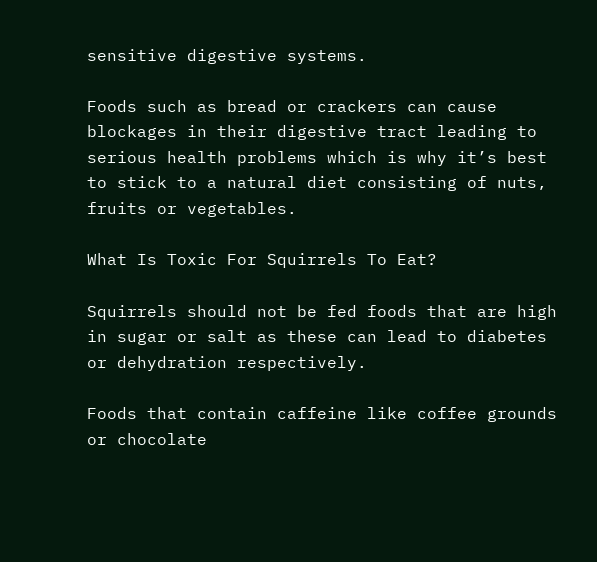sensitive digestive systems.

Foods such as bread or crackers can cause blockages in their digestive tract leading to serious health problems which is why it’s best to stick to a natural diet consisting of nuts, fruits or vegetables.

What Is Toxic For Squirrels To Eat?

Squirrels should not be fed foods that are high in sugar or salt as these can lead to diabetes or dehydration respectively.

Foods that contain caffeine like coffee grounds or chocolate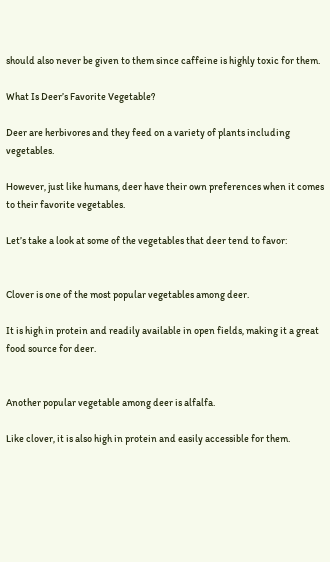should also never be given to them since caffeine is highly toxic for them.

What Is Deer’s Favorite Vegetable?

Deer are herbivores and they feed on a variety of plants including vegetables.

However, just like humans, deer have their own preferences when it comes to their favorite vegetables.

Let’s take a look at some of the vegetables that deer tend to favor:


Clover is one of the most popular vegetables among deer.

It is high in protein and readily available in open fields, making it a great food source for deer.


Another popular vegetable among deer is alfalfa.

Like clover, it is also high in protein and easily accessible for them.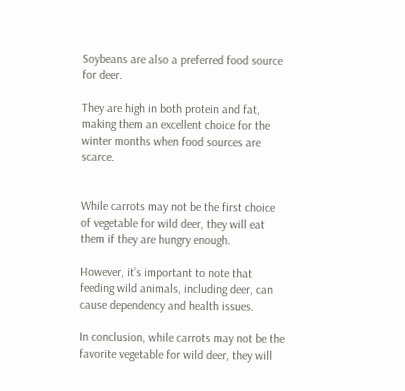Soybeans are also a preferred food source for deer.

They are high in both protein and fat, making them an excellent choice for the winter months when food sources are scarce.


While carrots may not be the first choice of vegetable for wild deer, they will eat them if they are hungry enough.

However, it’s important to note that feeding wild animals, including deer, can cause dependency and health issues.

In conclusion, while carrots may not be the favorite vegetable for wild deer, they will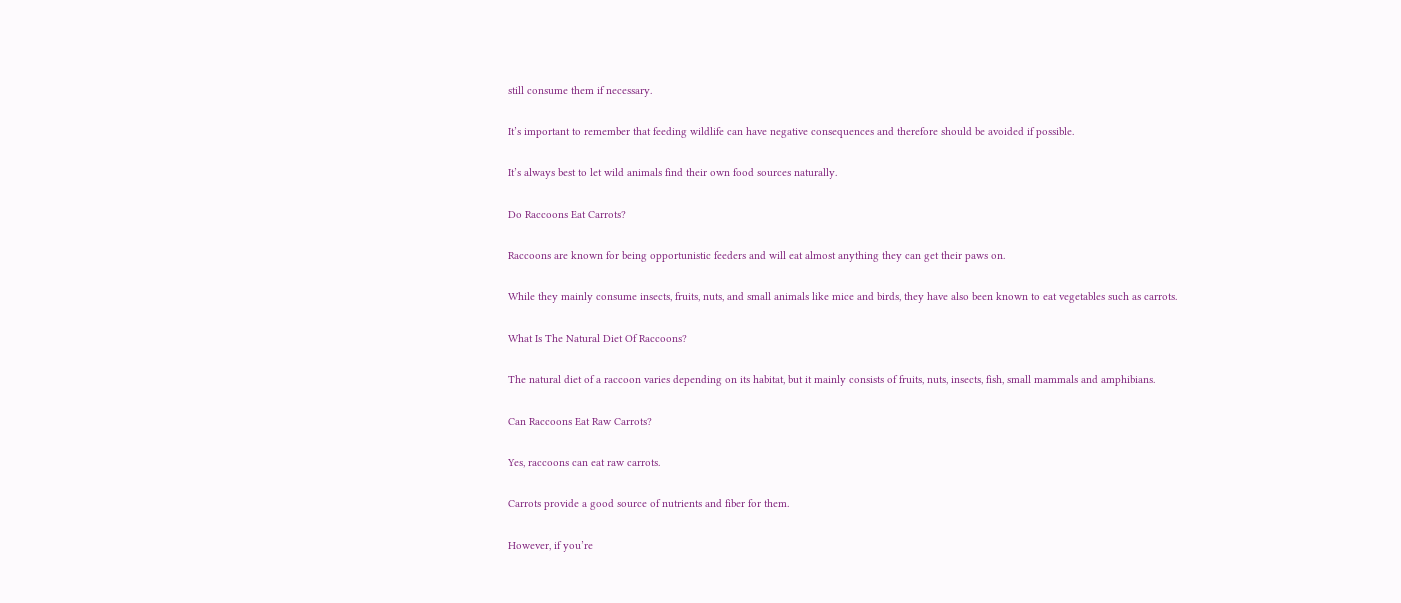still consume them if necessary.

It’s important to remember that feeding wildlife can have negative consequences and therefore should be avoided if possible.

It’s always best to let wild animals find their own food sources naturally.

Do Raccoons Eat Carrots?

Raccoons are known for being opportunistic feeders and will eat almost anything they can get their paws on.

While they mainly consume insects, fruits, nuts, and small animals like mice and birds, they have also been known to eat vegetables such as carrots.

What Is The Natural Diet Of Raccoons?

The natural diet of a raccoon varies depending on its habitat, but it mainly consists of fruits, nuts, insects, fish, small mammals and amphibians.

Can Raccoons Eat Raw Carrots?

Yes, raccoons can eat raw carrots.

Carrots provide a good source of nutrients and fiber for them.

However, if you’re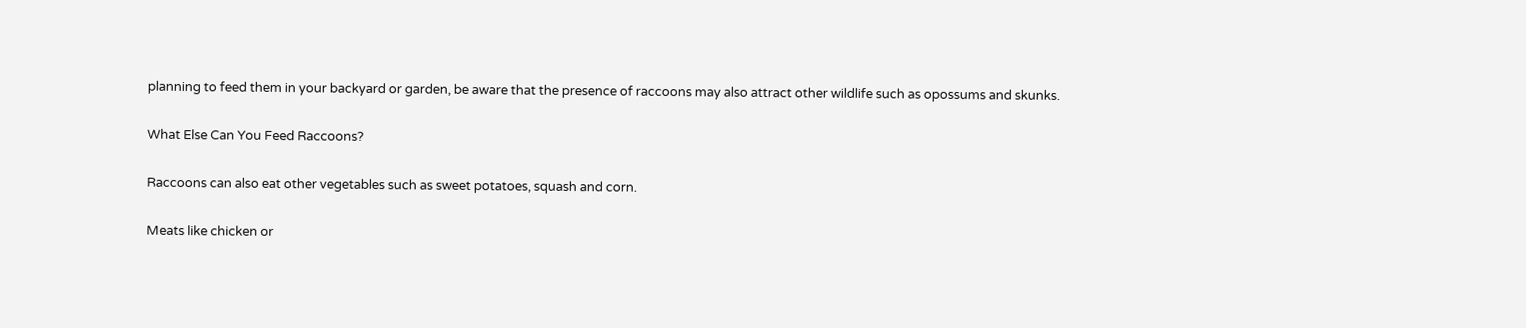planning to feed them in your backyard or garden, be aware that the presence of raccoons may also attract other wildlife such as opossums and skunks.

What Else Can You Feed Raccoons?

Raccoons can also eat other vegetables such as sweet potatoes, squash and corn.

Meats like chicken or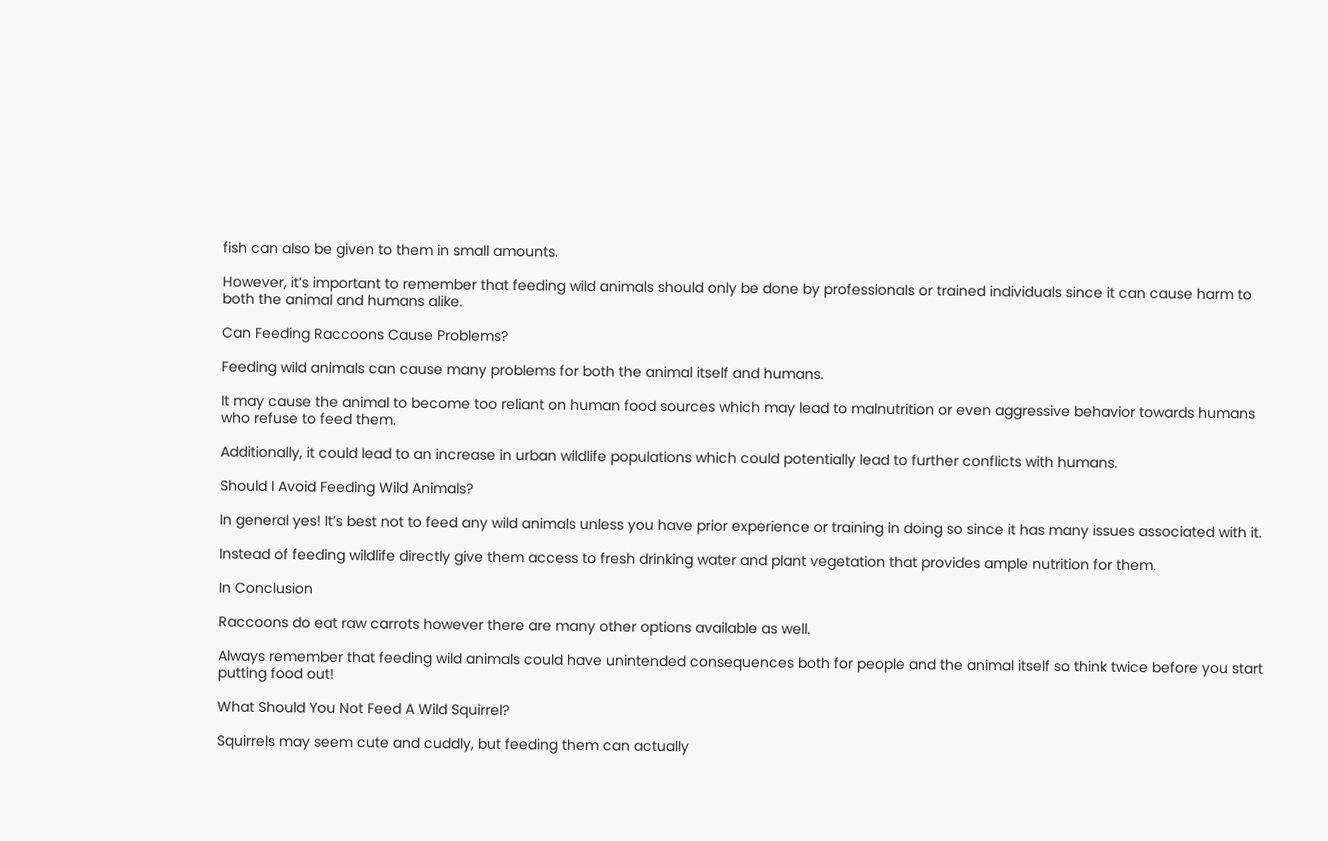fish can also be given to them in small amounts.

However, it’s important to remember that feeding wild animals should only be done by professionals or trained individuals since it can cause harm to both the animal and humans alike.

Can Feeding Raccoons Cause Problems?

Feeding wild animals can cause many problems for both the animal itself and humans.

It may cause the animal to become too reliant on human food sources which may lead to malnutrition or even aggressive behavior towards humans who refuse to feed them.

Additionally, it could lead to an increase in urban wildlife populations which could potentially lead to further conflicts with humans.

Should I Avoid Feeding Wild Animals?

In general yes! It’s best not to feed any wild animals unless you have prior experience or training in doing so since it has many issues associated with it.

Instead of feeding wildlife directly give them access to fresh drinking water and plant vegetation that provides ample nutrition for them.

In Conclusion

Raccoons do eat raw carrots however there are many other options available as well.

Always remember that feeding wild animals could have unintended consequences both for people and the animal itself so think twice before you start putting food out!

What Should You Not Feed A Wild Squirrel?

Squirrels may seem cute and cuddly, but feeding them can actually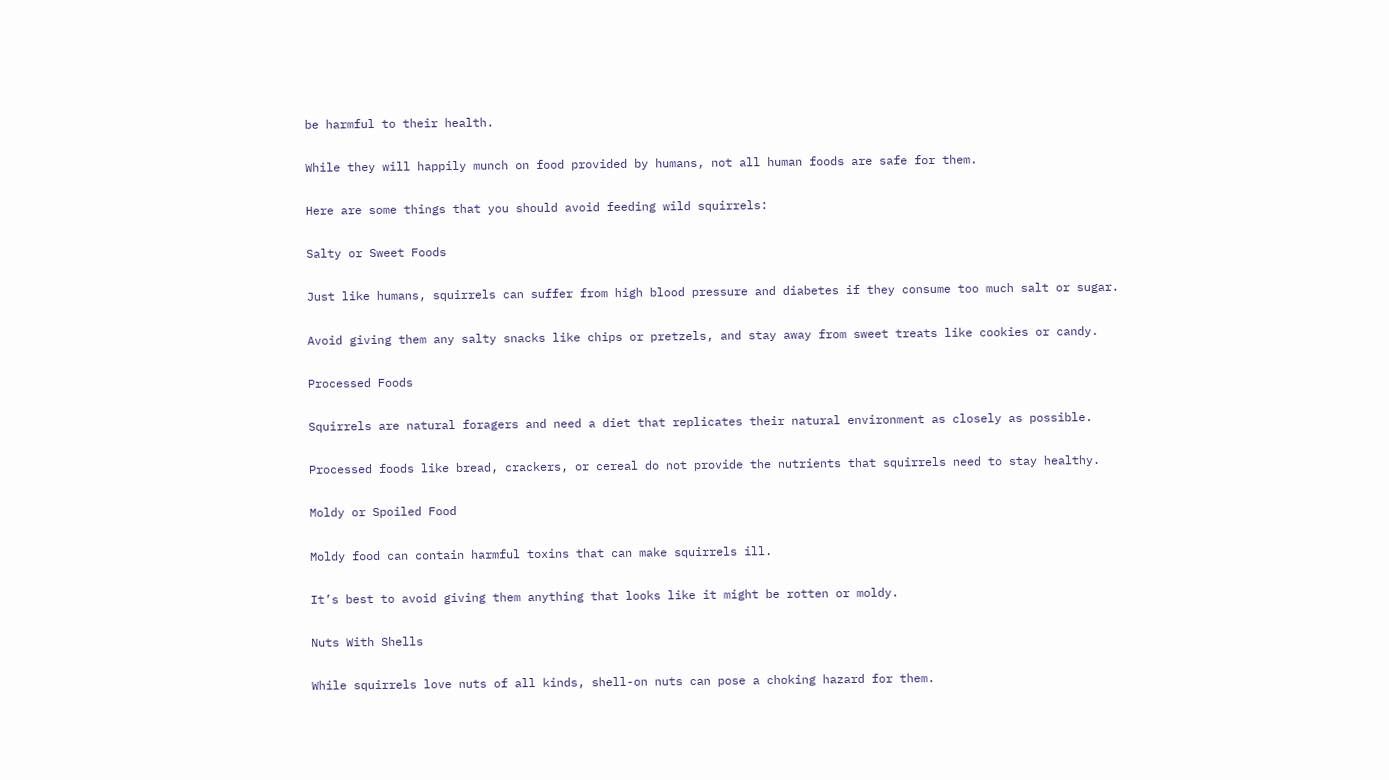be harmful to their health.

While they will happily munch on food provided by humans, not all human foods are safe for them.

Here are some things that you should avoid feeding wild squirrels:

Salty or Sweet Foods

Just like humans, squirrels can suffer from high blood pressure and diabetes if they consume too much salt or sugar.

Avoid giving them any salty snacks like chips or pretzels, and stay away from sweet treats like cookies or candy.

Processed Foods

Squirrels are natural foragers and need a diet that replicates their natural environment as closely as possible.

Processed foods like bread, crackers, or cereal do not provide the nutrients that squirrels need to stay healthy.

Moldy or Spoiled Food

Moldy food can contain harmful toxins that can make squirrels ill.

It’s best to avoid giving them anything that looks like it might be rotten or moldy.

Nuts With Shells

While squirrels love nuts of all kinds, shell-on nuts can pose a choking hazard for them.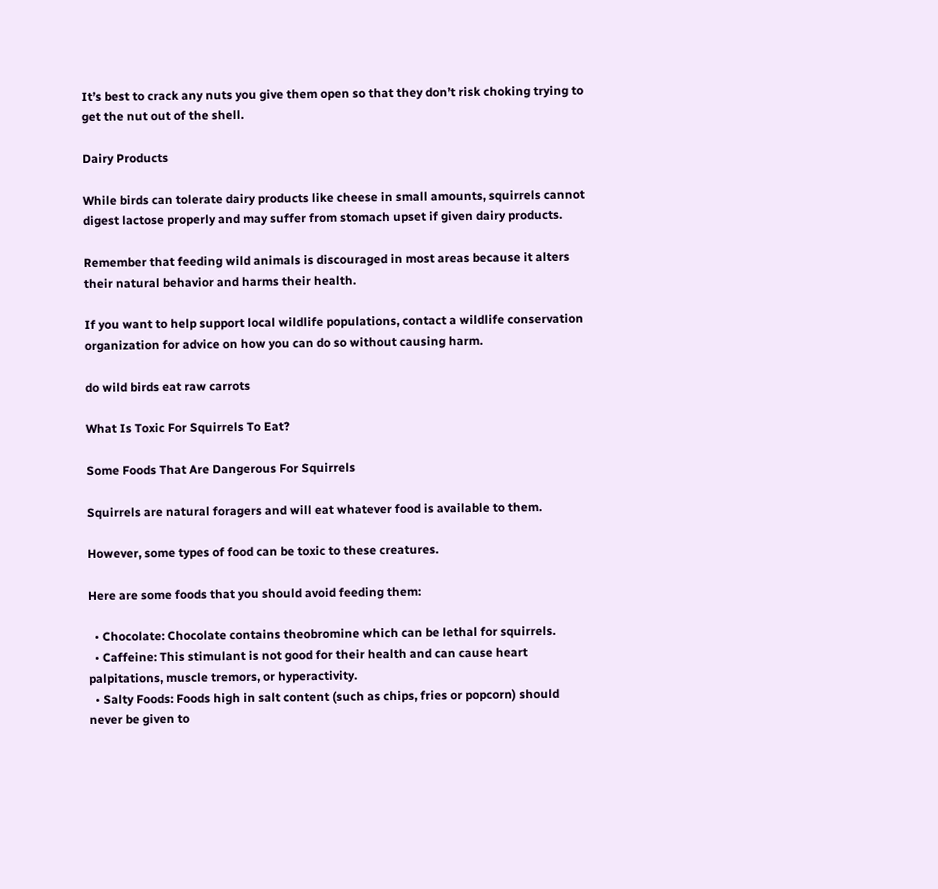It’s best to crack any nuts you give them open so that they don’t risk choking trying to get the nut out of the shell.

Dairy Products

While birds can tolerate dairy products like cheese in small amounts, squirrels cannot digest lactose properly and may suffer from stomach upset if given dairy products.

Remember that feeding wild animals is discouraged in most areas because it alters their natural behavior and harms their health.

If you want to help support local wildlife populations, contact a wildlife conservation organization for advice on how you can do so without causing harm.

do wild birds eat raw carrots

What Is Toxic For Squirrels To Eat?

Some Foods That Are Dangerous For Squirrels

Squirrels are natural foragers and will eat whatever food is available to them.

However, some types of food can be toxic to these creatures.

Here are some foods that you should avoid feeding them:

  • Chocolate: Chocolate contains theobromine which can be lethal for squirrels.
  • Caffeine: This stimulant is not good for their health and can cause heart palpitations, muscle tremors, or hyperactivity.
  • Salty Foods: Foods high in salt content (such as chips, fries or popcorn) should never be given to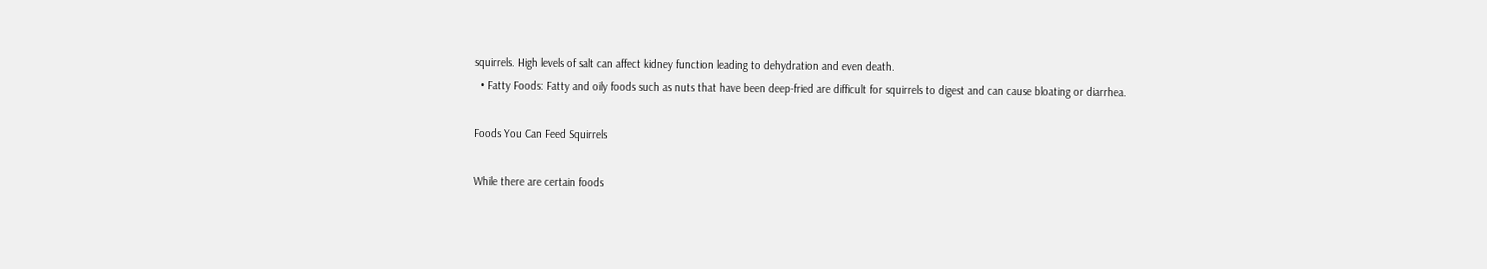squirrels. High levels of salt can affect kidney function leading to dehydration and even death.
  • Fatty Foods: Fatty and oily foods such as nuts that have been deep-fried are difficult for squirrels to digest and can cause bloating or diarrhea.

Foods You Can Feed Squirrels

While there are certain foods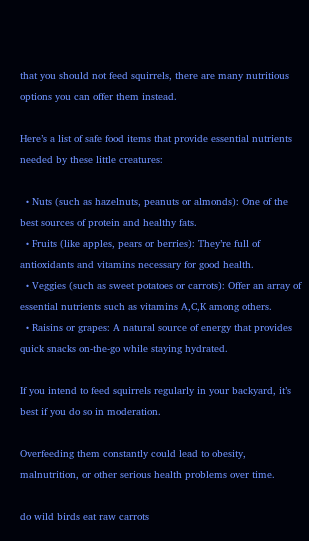that you should not feed squirrels, there are many nutritious options you can offer them instead.

Here’s a list of safe food items that provide essential nutrients needed by these little creatures:

  • Nuts (such as hazelnuts, peanuts or almonds): One of the best sources of protein and healthy fats.
  • Fruits (like apples, pears or berries): They’re full of antioxidants and vitamins necessary for good health.
  • Veggies (such as sweet potatoes or carrots): Offer an array of essential nutrients such as vitamins A,C,K among others.
  • Raisins or grapes: A natural source of energy that provides quick snacks on-the-go while staying hydrated.

If you intend to feed squirrels regularly in your backyard, it’s best if you do so in moderation.

Overfeeding them constantly could lead to obesity, malnutrition, or other serious health problems over time.

do wild birds eat raw carrots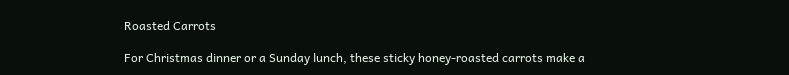Roasted Carrots

For Christmas dinner or a Sunday lunch, these sticky honey-roasted carrots make a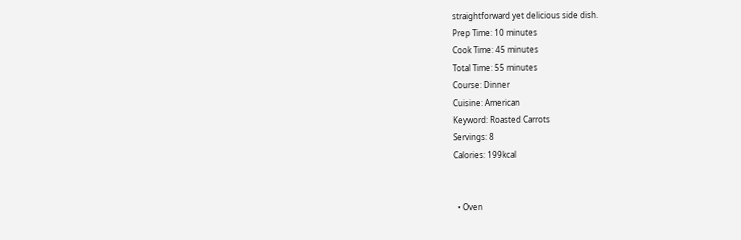straightforward yet delicious side dish.
Prep Time: 10 minutes
Cook Time: 45 minutes
Total Time: 55 minutes
Course: Dinner
Cuisine: American
Keyword: Roasted Carrots
Servings: 8
Calories: 199kcal


  • Oven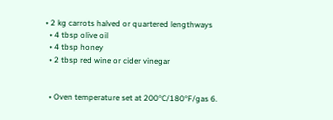• 2 kg carrots halved or quartered lengthways
  • 4 tbsp olive oil
  • 4 tbsp honey
  • 2 tbsp red wine or cider vinegar


  • Oven temperature set at 200°C/180°F/gas 6.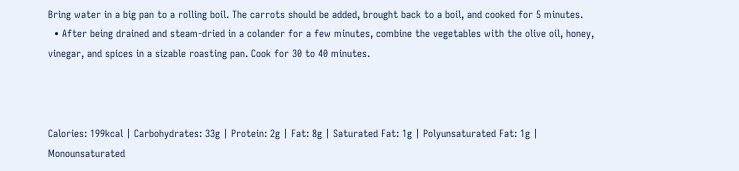Bring water in a big pan to a rolling boil. The carrots should be added, brought back to a boil, and cooked for 5 minutes.
  • After being drained and steam-dried in a colander for a few minutes, combine the vegetables with the olive oil, honey, vinegar, and spices in a sizable roasting pan. Cook for 30 to 40 minutes.



Calories: 199kcal | Carbohydrates: 33g | Protein: 2g | Fat: 8g | Saturated Fat: 1g | Polyunsaturated Fat: 1g | Monounsaturated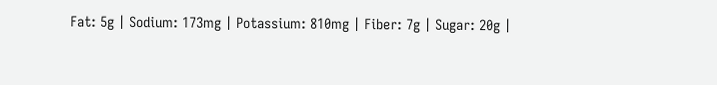Fat: 5g | Sodium: 173mg | Potassium: 810mg | Fiber: 7g | Sugar: 20g |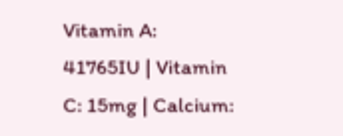Vitamin A: 41765IU | Vitamin C: 15mg | Calcium: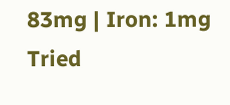83mg | Iron: 1mg
Tried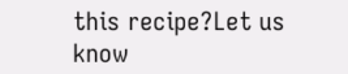this recipe?Let us know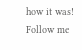how it was!
Follow me